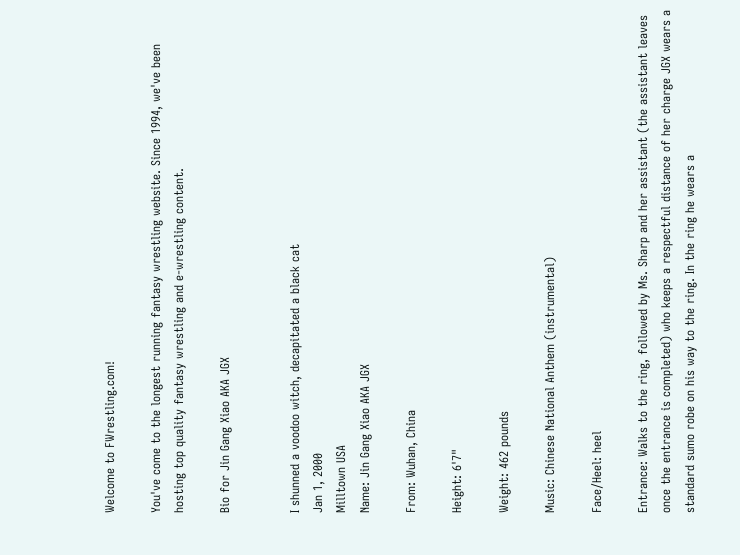Welcome to FWrestling.com!

You've come to the longest running fantasy wrestling website. Since 1994, we've been hosting top quality fantasy wrestling and e-wrestling content.

Bio for Jin Gang Xiao AKA JGX


I shunned a voodoo witch, decapitated a black cat
Jan 1, 2000
Milltown USA
Name: Jin Gang Xiao AKA JGX

From: Wuhan, China

Height: 6'7"

Weight: 462 pounds

Music: Chinese National Anthem (instrumental)

Face/Heel: heel

Entrance: Walks to the ring, followed by Ms. Sharp and her assistant (the assistant leaves once the entrance is completed) who keeps a respectful distance of her charge JGX wears a standard sumo robe on his way to the ring. In the ring he wears a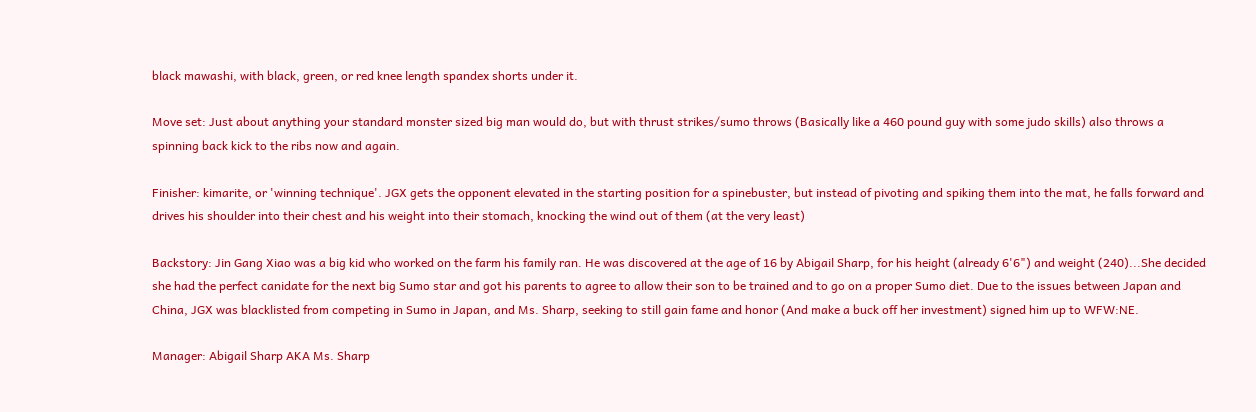black mawashi, with black, green, or red knee length spandex shorts under it.

Move set: Just about anything your standard monster sized big man would do, but with thrust strikes/sumo throws (Basically like a 460 pound guy with some judo skills) also throws a spinning back kick to the ribs now and again.

Finisher: kimarite, or 'winning technique'. JGX gets the opponent elevated in the starting position for a spinebuster, but instead of pivoting and spiking them into the mat, he falls forward and drives his shoulder into their chest and his weight into their stomach, knocking the wind out of them (at the very least)

Backstory: Jin Gang Xiao was a big kid who worked on the farm his family ran. He was discovered at the age of 16 by Abigail Sharp, for his height (already 6'6") and weight (240)...She decided she had the perfect canidate for the next big Sumo star and got his parents to agree to allow their son to be trained and to go on a proper Sumo diet. Due to the issues between Japan and China, JGX was blacklisted from competing in Sumo in Japan, and Ms. Sharp, seeking to still gain fame and honor (And make a buck off her investment) signed him up to WFW:NE.

Manager: Abigail Sharp AKA Ms. Sharp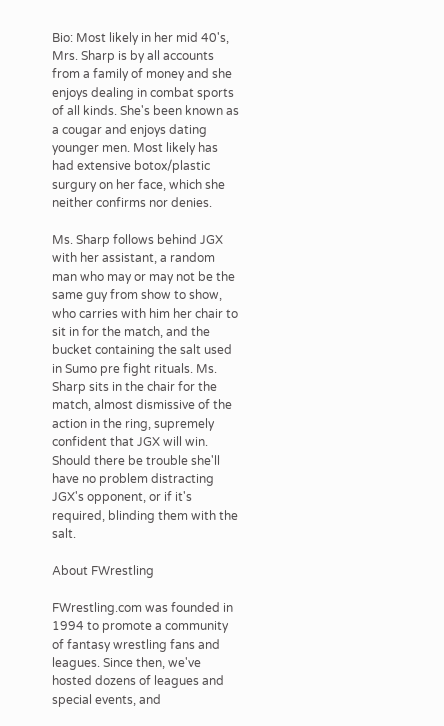Bio: Most likely in her mid 40's, Mrs. Sharp is by all accounts from a family of money and she enjoys dealing in combat sports of all kinds. She's been known as a cougar and enjoys dating younger men. Most likely has had extensive botox/plastic surgury on her face, which she neither confirms nor denies.

Ms. Sharp follows behind JGX with her assistant, a random man who may or may not be the same guy from show to show, who carries with him her chair to sit in for the match, and the bucket containing the salt used in Sumo pre fight rituals. Ms. Sharp sits in the chair for the match, almost dismissive of the action in the ring, supremely confident that JGX will win. Should there be trouble she'll have no problem distracting JGX's opponent, or if it's required, blinding them with the salt.

About FWrestling

FWrestling.com was founded in 1994 to promote a community of fantasy wrestling fans and leagues. Since then, we've hosted dozens of leagues and special events, and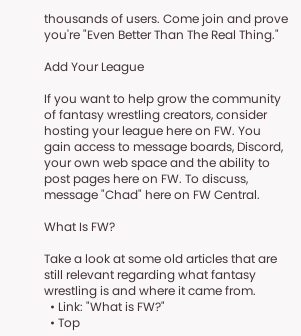thousands of users. Come join and prove you're "Even Better Than The Real Thing."

Add Your League

If you want to help grow the community of fantasy wrestling creators, consider hosting your league here on FW. You gain access to message boards, Discord, your own web space and the ability to post pages here on FW. To discuss, message "Chad" here on FW Central.

What Is FW?

Take a look at some old articles that are still relevant regarding what fantasy wrestling is and where it came from.
  • Link: "What is FW?"
  • Top